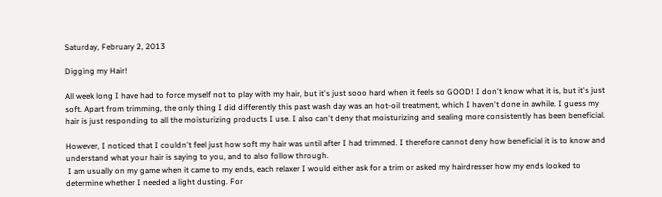Saturday, February 2, 2013

Digging my Hair!

All week long I have had to force myself not to play with my hair, but it's just sooo hard when it feels so GOOD! I don't know what it is, but it's just soft. Apart from trimming, the only thing I did differently this past wash day was an hot-oil treatment, which I haven't done in awhile. I guess my hair is just responding to all the moisturizing products I use. I also can't deny that moisturizing and sealing more consistently has been beneficial.

However, I noticed that I couldn't feel just how soft my hair was until after I had trimmed. I therefore cannot deny how beneficial it is to know and understand what your hair is saying to you, and to also follow through.
 I am usually on my game when it came to my ends, each relaxer I would either ask for a trim or asked my hairdresser how my ends looked to determine whether I needed a light dusting. For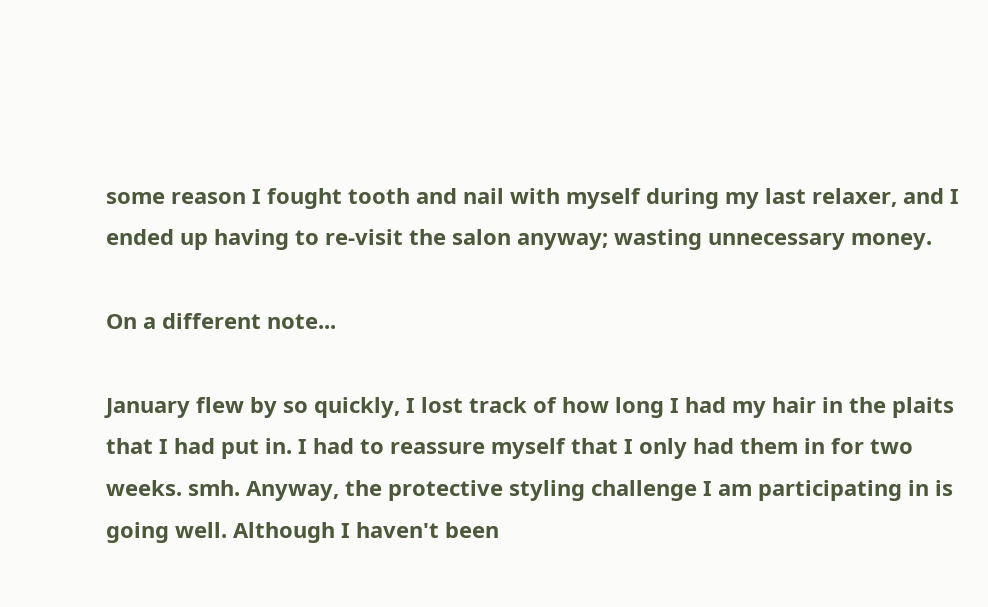some reason I fought tooth and nail with myself during my last relaxer, and I ended up having to re-visit the salon anyway; wasting unnecessary money.

On a different note...

January flew by so quickly, I lost track of how long I had my hair in the plaits that I had put in. I had to reassure myself that I only had them in for two weeks. smh. Anyway, the protective styling challenge I am participating in is going well. Although I haven't been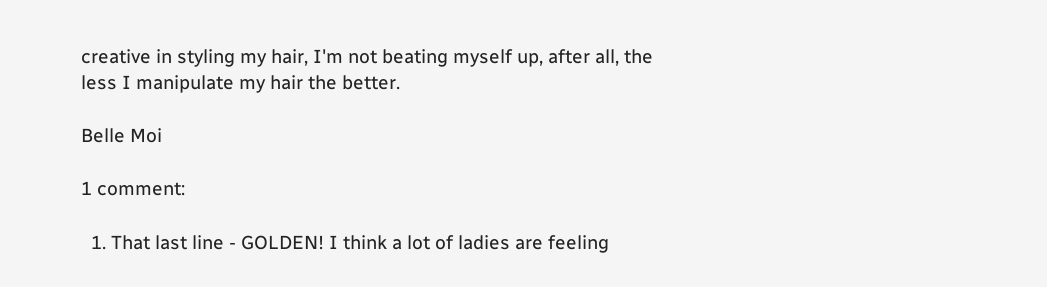creative in styling my hair, I'm not beating myself up, after all, the less I manipulate my hair the better.

Belle Moi

1 comment:

  1. That last line - GOLDEN! I think a lot of ladies are feeling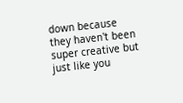down because they haven't been super creative but just like you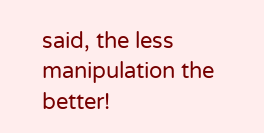said, the less manipulation the better!